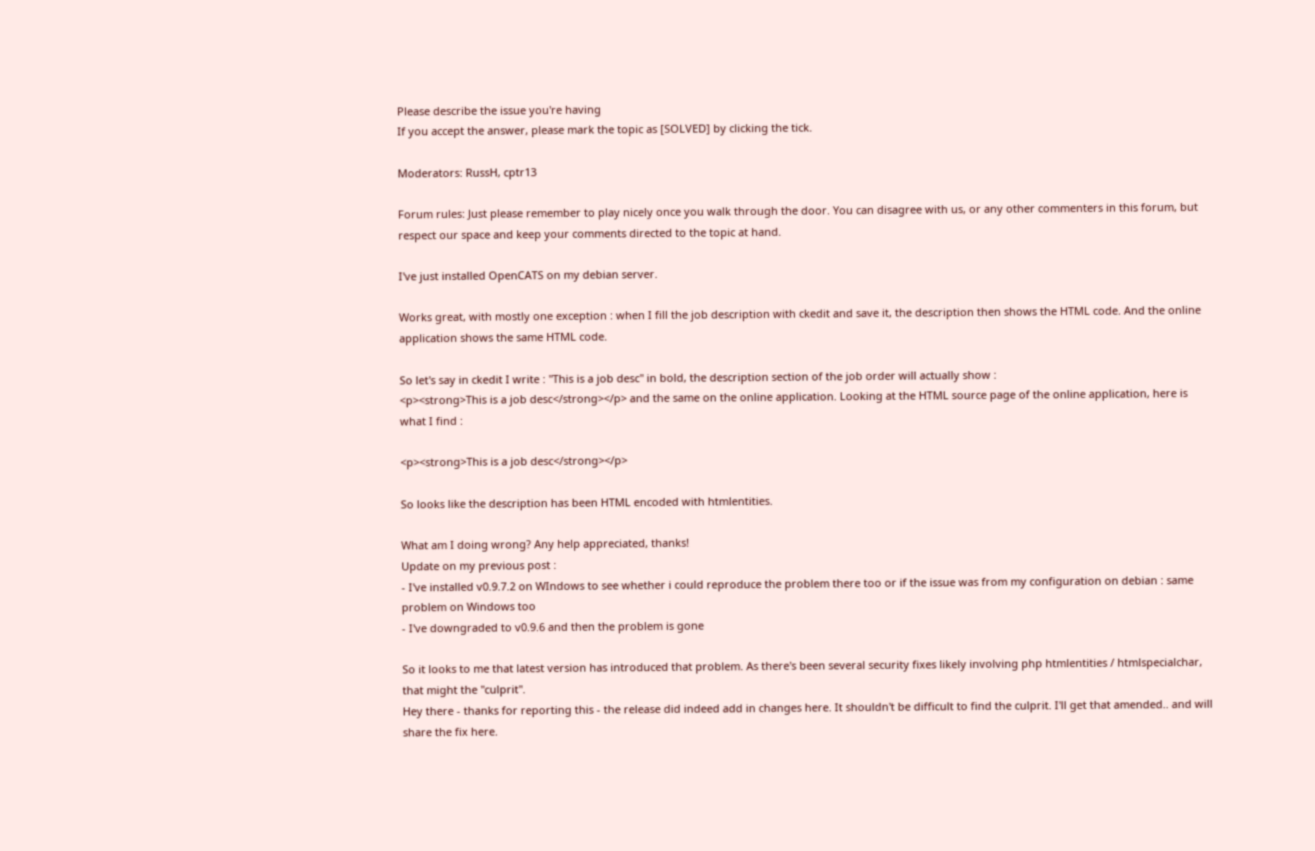Please describe the issue you're having
If you accept the answer, please mark the topic as [SOLVED] by clicking the tick.

Moderators: RussH, cptr13

Forum rules: Just please remember to play nicely once you walk through the door. You can disagree with us, or any other commenters in this forum, but respect our space and keep your comments directed to the topic at hand.

I've just installed OpenCATS on my debian server.

Works great, with mostly one exception : when I fill the job description with ckedit and save it, the description then shows the HTML code. And the online application shows the same HTML code.

So let's say in ckedit I write : "This is a job desc" in bold, the description section of the job order will actually show :
<p><strong>This is a job desc</strong></p> and the same on the online application. Looking at the HTML source page of the online application, here is what I find :

<p><strong>This is a job desc</strong></p>

So looks like the description has been HTML encoded with htmlentities.

What am I doing wrong? Any help appreciated, thanks!
Update on my previous post :
- I've installed v0.9.7.2 on WIndows to see whether i could reproduce the problem there too or if the issue was from my configuration on debian : same problem on Windows too
- I've downgraded to v0.9.6 and then the problem is gone

So it looks to me that latest version has introduced that problem. As there's been several security fixes likely involving php htmlentities / htmlspecialchar, that might the "culprit".
Hey there - thanks for reporting this - the release did indeed add in changes here. It shouldn't be difficult to find the culprit. I'll get that amended.. and will share the fix here.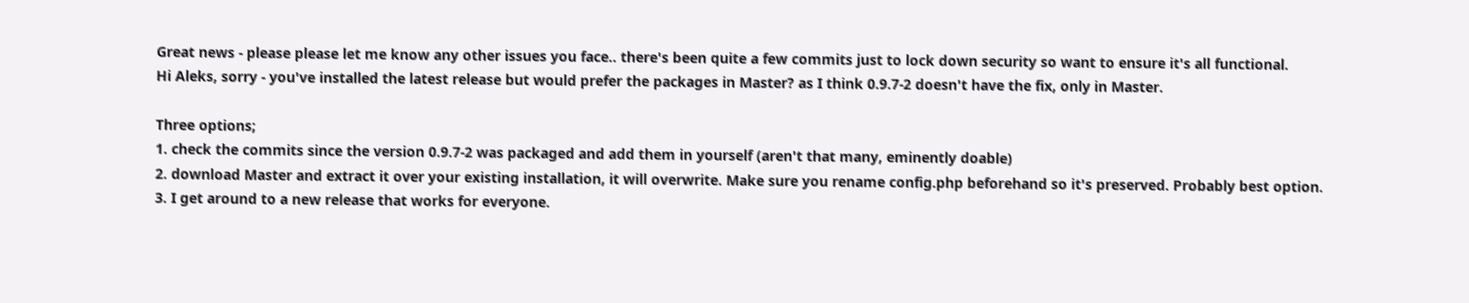Great news - please please let me know any other issues you face.. there's been quite a few commits just to lock down security so want to ensure it's all functional.
Hi Aleks, sorry - you've installed the latest release but would prefer the packages in Master? as I think 0.9.7-2 doesn't have the fix, only in Master.

Three options;
1. check the commits since the version 0.9.7-2 was packaged and add them in yourself (aren't that many, eminently doable)
2. download Master and extract it over your existing installation, it will overwrite. Make sure you rename config.php beforehand so it's preserved. Probably best option.
3. I get around to a new release that works for everyone.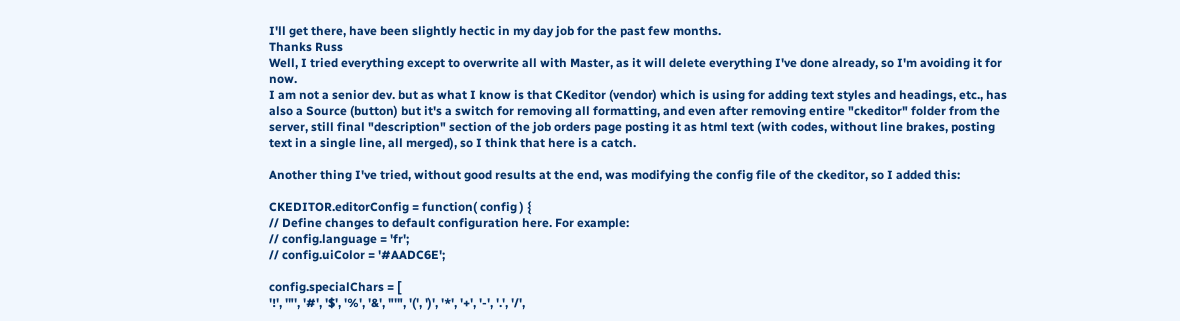I'll get there, have been slightly hectic in my day job for the past few months.
Thanks Russ
Well, I tried everything except to overwrite all with Master, as it will delete everything I've done already, so I'm avoiding it for now.
I am not a senior dev. but as what I know is that CKeditor (vendor) which is using for adding text styles and headings, etc., has also a Source (button) but it's a switch for removing all formatting, and even after removing entire "ckeditor" folder from the server, still final "description" section of the job orders page posting it as html text (with codes, without line brakes, posting text in a single line, all merged), so I think that here is a catch.

Another thing I've tried, without good results at the end, was modifying the config file of the ckeditor, so I added this:

CKEDITOR.editorConfig = function( config ) {
// Define changes to default configuration here. For example:
// config.language = 'fr';
// config.uiColor = '#AADC6E';

config.specialChars = [
'!', '"', '#', '$', '%', '&', "'", '(', ')', '*', '+', '-', '.', '/',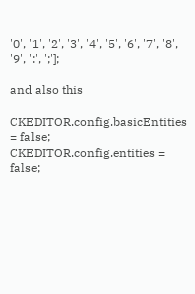'0', '1', '2', '3', '4', '5', '6', '7', '8', '9', ':', ';'];

and also this

CKEDITOR.config.basicEntities = false;
CKEDITOR.config.entities = false;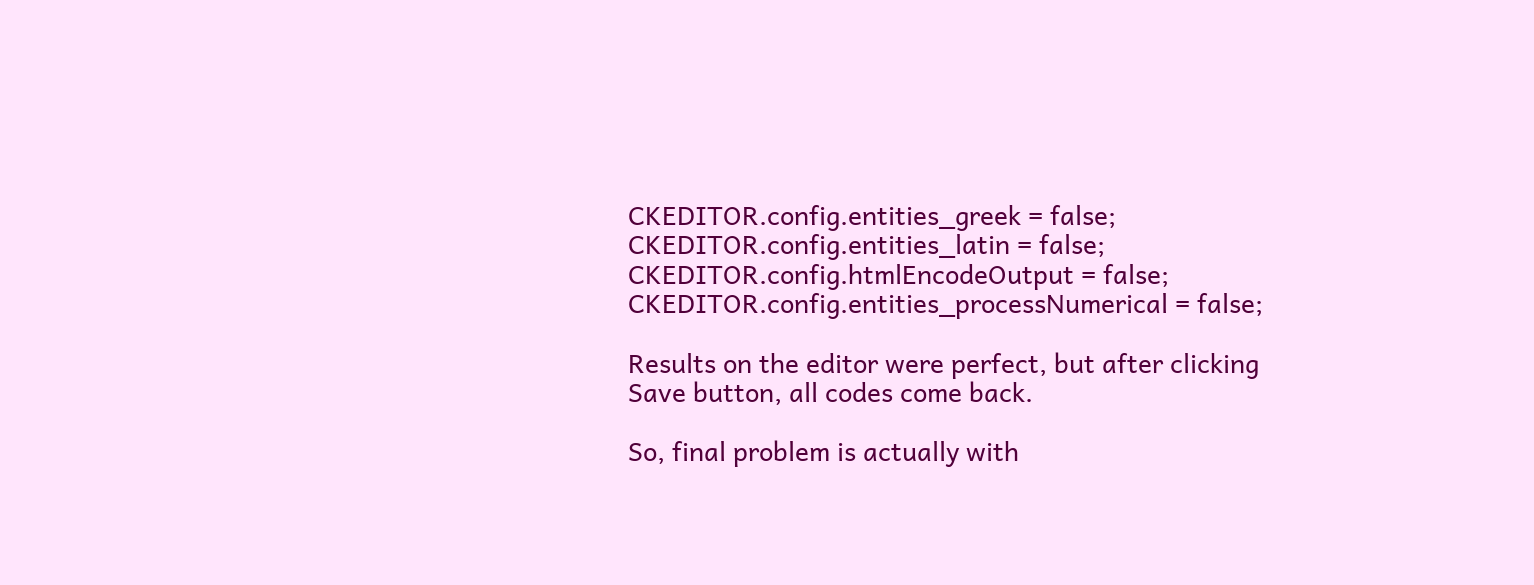CKEDITOR.config.entities_greek = false;
CKEDITOR.config.entities_latin = false;
CKEDITOR.config.htmlEncodeOutput = false;
CKEDITOR.config.entities_processNumerical = false;

Results on the editor were perfect, but after clicking Save button, all codes come back.

So, final problem is actually with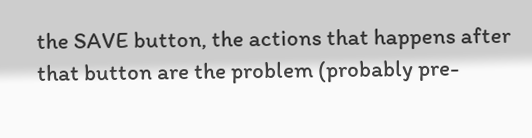the SAVE button, the actions that happens after that button are the problem (probably pre-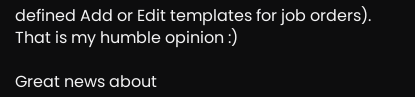defined Add or Edit templates for job orders).
That is my humble opinion :)

Great news about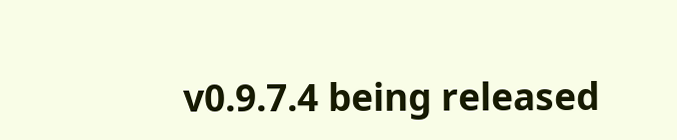v0.9.7.4 being released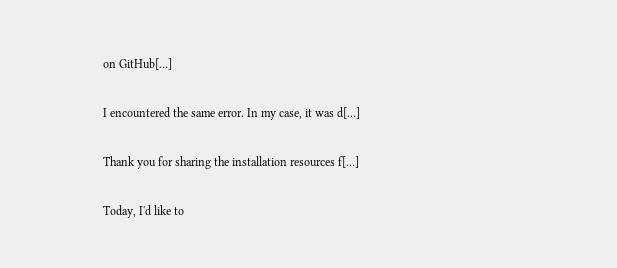on GitHub[…]

I encountered the same error. In my case, it was d[…]

Thank you for sharing the installation resources f[…]

Today, I'd like to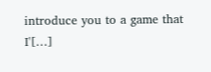introduce you to a game that I'[…]